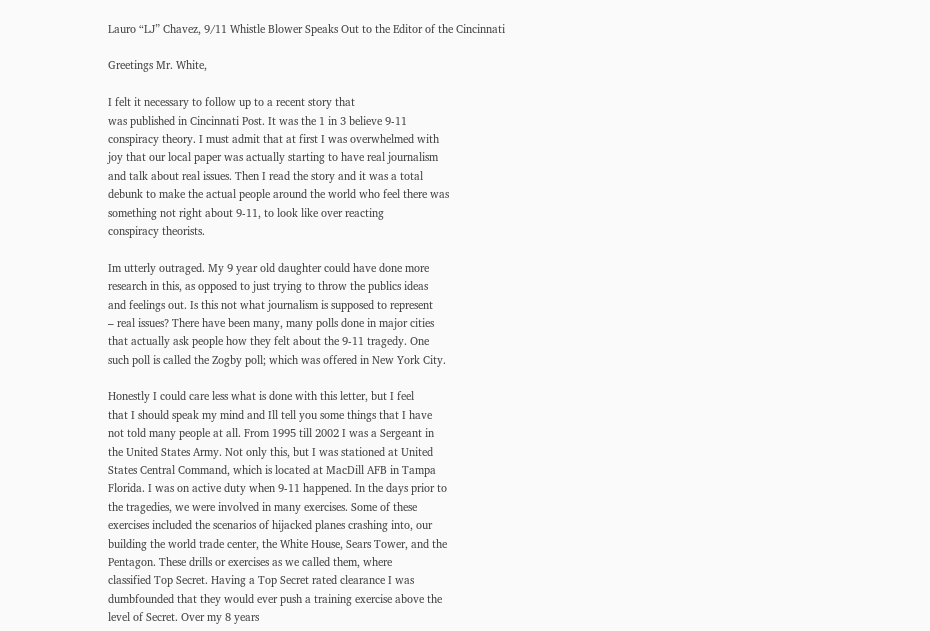Lauro “LJ” Chavez, 9/11 Whistle Blower Speaks Out to the Editor of the Cincinnati

Greetings Mr. White,

I felt it necessary to follow up to a recent story that
was published in Cincinnati Post. It was the 1 in 3 believe 9-11
conspiracy theory. I must admit that at first I was overwhelmed with
joy that our local paper was actually starting to have real journalism
and talk about real issues. Then I read the story and it was a total
debunk to make the actual people around the world who feel there was
something not right about 9-11, to look like over reacting
conspiracy theorists.

Im utterly outraged. My 9 year old daughter could have done more
research in this, as opposed to just trying to throw the publics ideas
and feelings out. Is this not what journalism is supposed to represent
– real issues? There have been many, many polls done in major cities
that actually ask people how they felt about the 9-11 tragedy. One
such poll is called the Zogby poll; which was offered in New York City.

Honestly I could care less what is done with this letter, but I feel
that I should speak my mind and Ill tell you some things that I have
not told many people at all. From 1995 till 2002 I was a Sergeant in
the United States Army. Not only this, but I was stationed at United
States Central Command, which is located at MacDill AFB in Tampa
Florida. I was on active duty when 9-11 happened. In the days prior to
the tragedies, we were involved in many exercises. Some of these
exercises included the scenarios of hijacked planes crashing into, our
building the world trade center, the White House, Sears Tower, and the
Pentagon. These drills or exercises as we called them, where
classified Top Secret. Having a Top Secret rated clearance I was
dumbfounded that they would ever push a training exercise above the
level of Secret. Over my 8 years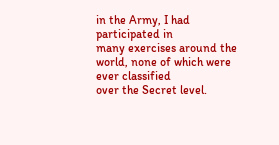in the Army, I had participated in
many exercises around the world, none of which were ever classified
over the Secret level.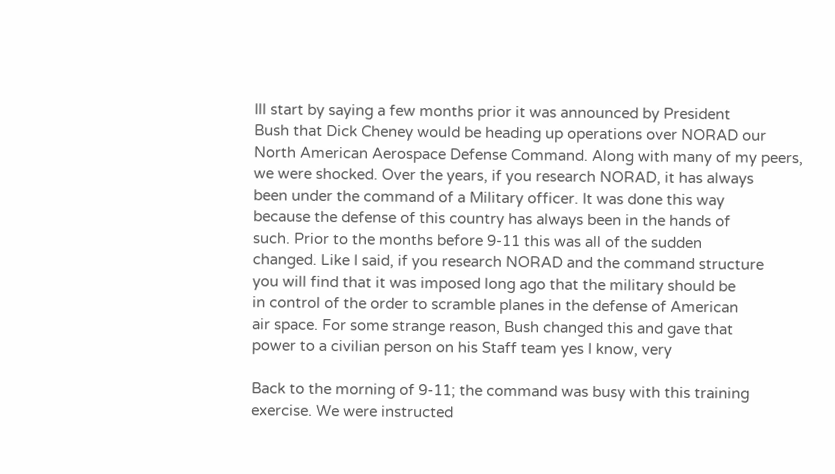Ill start by saying a few months prior it was announced by President
Bush that Dick Cheney would be heading up operations over NORAD our
North American Aerospace Defense Command. Along with many of my peers,
we were shocked. Over the years, if you research NORAD, it has always
been under the command of a Military officer. It was done this way
because the defense of this country has always been in the hands of
such. Prior to the months before 9-11 this was all of the sudden
changed. Like I said, if you research NORAD and the command structure
you will find that it was imposed long ago that the military should be
in control of the order to scramble planes in the defense of American
air space. For some strange reason, Bush changed this and gave that
power to a civilian person on his Staff team yes I know, very

Back to the morning of 9-11; the command was busy with this training
exercise. We were instructed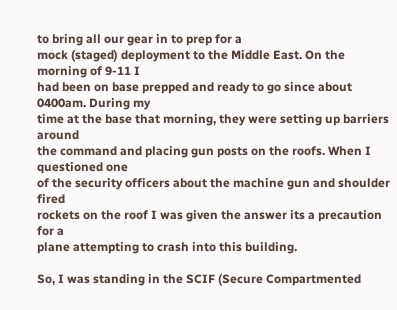to bring all our gear in to prep for a
mock (staged) deployment to the Middle East. On the morning of 9-11 I
had been on base prepped and ready to go since about 0400am. During my
time at the base that morning, they were setting up barriers around
the command and placing gun posts on the roofs. When I questioned one
of the security officers about the machine gun and shoulder fired
rockets on the roof I was given the answer its a precaution for a
plane attempting to crash into this building.

So, I was standing in the SCIF (Secure Compartmented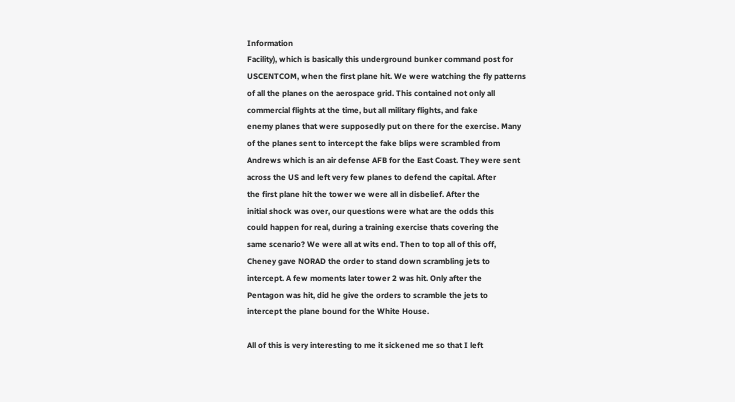Information
Facility), which is basically this underground bunker command post for
USCENTCOM, when the first plane hit. We were watching the fly patterns
of all the planes on the aerospace grid. This contained not only all
commercial flights at the time, but all military flights, and fake
enemy planes that were supposedly put on there for the exercise. Many
of the planes sent to intercept the fake blips were scrambled from
Andrews which is an air defense AFB for the East Coast. They were sent
across the US and left very few planes to defend the capital. After
the first plane hit the tower we were all in disbelief. After the
initial shock was over, our questions were what are the odds this
could happen for real, during a training exercise thats covering the
same scenario? We were all at wits end. Then to top all of this off,
Cheney gave NORAD the order to stand down scrambling jets to
intercept. A few moments later tower 2 was hit. Only after the
Pentagon was hit, did he give the orders to scramble the jets to
intercept the plane bound for the White House.

All of this is very interesting to me it sickened me so that I left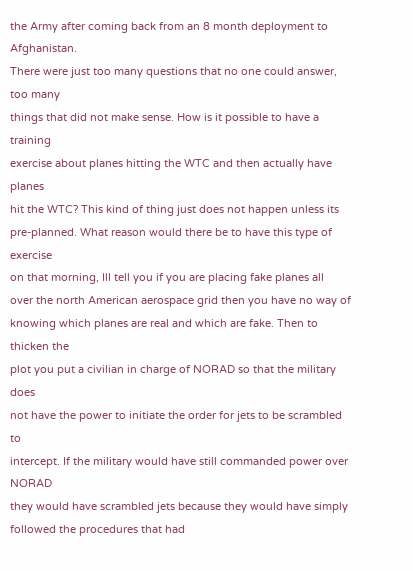the Army after coming back from an 8 month deployment to Afghanistan.
There were just too many questions that no one could answer, too many
things that did not make sense. How is it possible to have a training
exercise about planes hitting the WTC and then actually have planes
hit the WTC? This kind of thing just does not happen unless its
pre-planned. What reason would there be to have this type of exercise
on that morning, Ill tell you if you are placing fake planes all
over the north American aerospace grid then you have no way of
knowing which planes are real and which are fake. Then to thicken the
plot you put a civilian in charge of NORAD so that the military does
not have the power to initiate the order for jets to be scrambled to
intercept. If the military would have still commanded power over NORAD
they would have scrambled jets because they would have simply
followed the procedures that had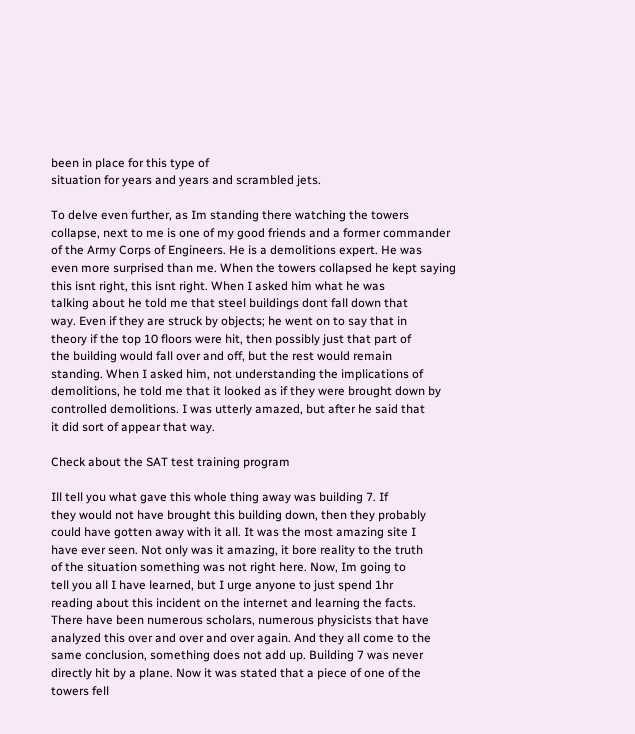been in place for this type of
situation for years and years and scrambled jets.

To delve even further, as Im standing there watching the towers
collapse, next to me is one of my good friends and a former commander
of the Army Corps of Engineers. He is a demolitions expert. He was
even more surprised than me. When the towers collapsed he kept saying
this isnt right, this isnt right. When I asked him what he was
talking about he told me that steel buildings dont fall down that
way. Even if they are struck by objects; he went on to say that in
theory if the top 10 floors were hit, then possibly just that part of
the building would fall over and off, but the rest would remain
standing. When I asked him, not understanding the implications of
demolitions, he told me that it looked as if they were brought down by
controlled demolitions. I was utterly amazed, but after he said that
it did sort of appear that way.

Check about the SAT test training program

Ill tell you what gave this whole thing away was building 7. If
they would not have brought this building down, then they probably
could have gotten away with it all. It was the most amazing site I
have ever seen. Not only was it amazing, it bore reality to the truth
of the situation something was not right here. Now, Im going to
tell you all I have learned, but I urge anyone to just spend 1hr
reading about this incident on the internet and learning the facts.
There have been numerous scholars, numerous physicists that have
analyzed this over and over and over again. And they all come to the
same conclusion, something does not add up. Building 7 was never
directly hit by a plane. Now it was stated that a piece of one of the
towers fell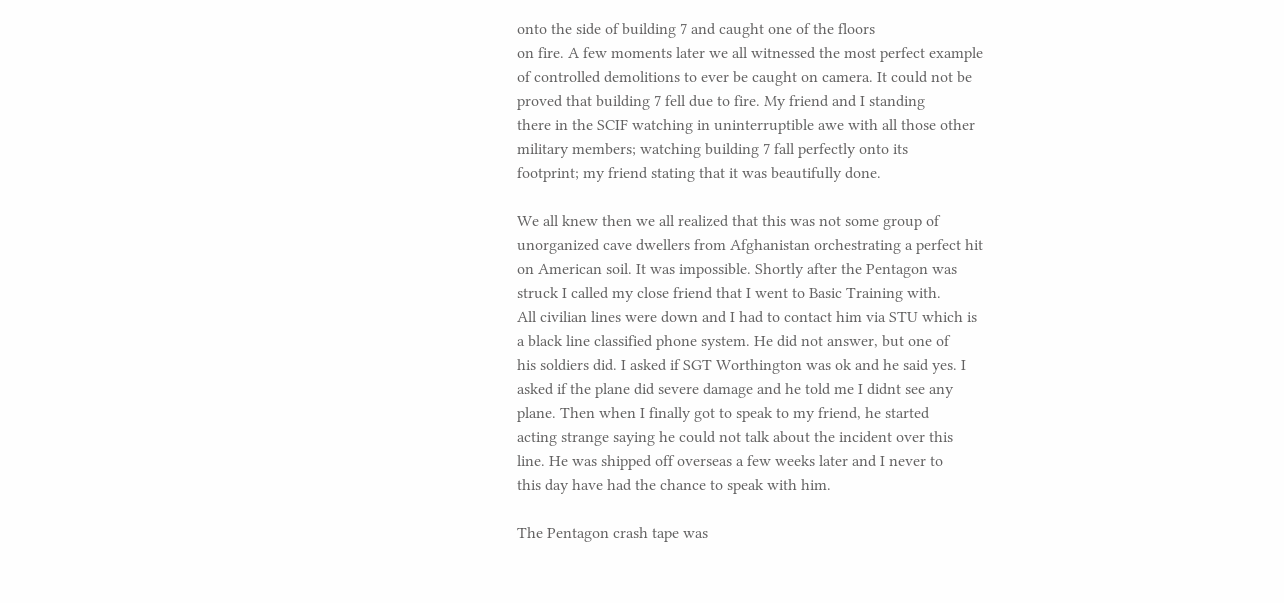onto the side of building 7 and caught one of the floors
on fire. A few moments later we all witnessed the most perfect example
of controlled demolitions to ever be caught on camera. It could not be
proved that building 7 fell due to fire. My friend and I standing
there in the SCIF watching in uninterruptible awe with all those other
military members; watching building 7 fall perfectly onto its
footprint; my friend stating that it was beautifully done.

We all knew then we all realized that this was not some group of
unorganized cave dwellers from Afghanistan orchestrating a perfect hit
on American soil. It was impossible. Shortly after the Pentagon was
struck I called my close friend that I went to Basic Training with.
All civilian lines were down and I had to contact him via STU which is
a black line classified phone system. He did not answer, but one of
his soldiers did. I asked if SGT Worthington was ok and he said yes. I
asked if the plane did severe damage and he told me I didnt see any
plane. Then when I finally got to speak to my friend, he started
acting strange saying he could not talk about the incident over this
line. He was shipped off overseas a few weeks later and I never to
this day have had the chance to speak with him.

The Pentagon crash tape was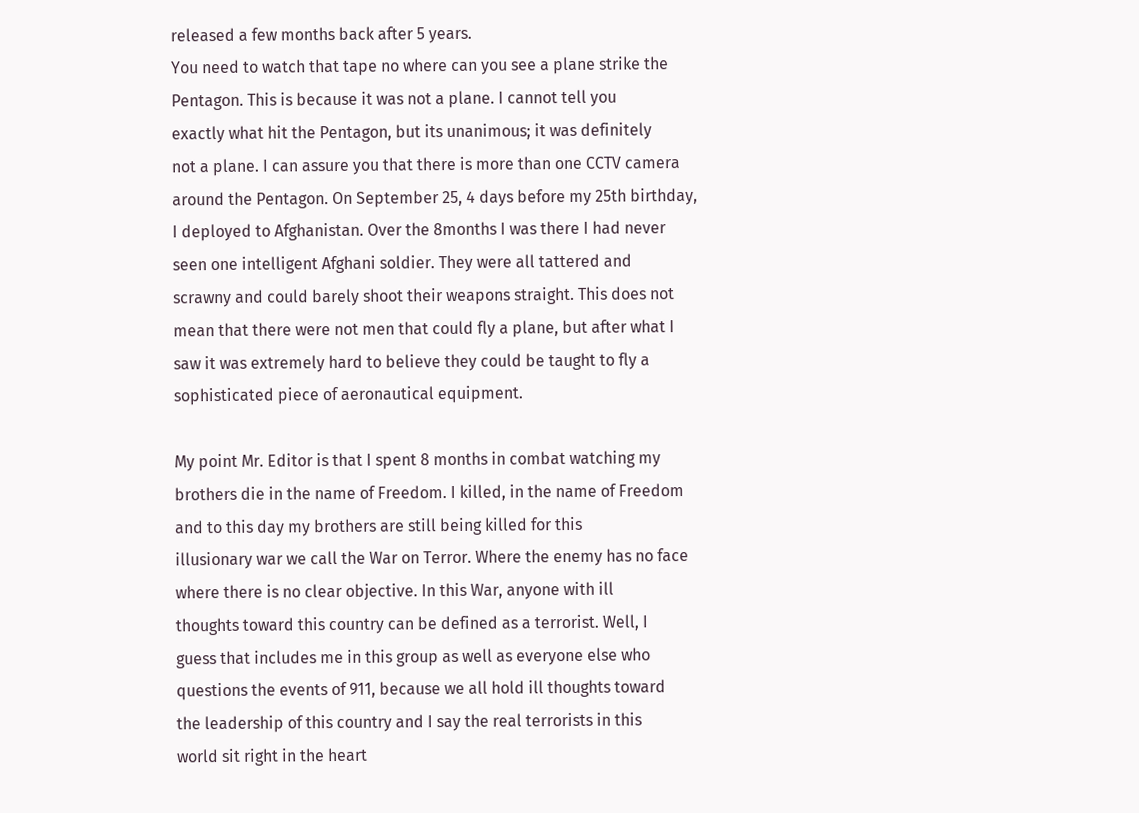released a few months back after 5 years.
You need to watch that tape no where can you see a plane strike the
Pentagon. This is because it was not a plane. I cannot tell you
exactly what hit the Pentagon, but its unanimous; it was definitely
not a plane. I can assure you that there is more than one CCTV camera
around the Pentagon. On September 25, 4 days before my 25th birthday,
I deployed to Afghanistan. Over the 8months I was there I had never
seen one intelligent Afghani soldier. They were all tattered and
scrawny and could barely shoot their weapons straight. This does not
mean that there were not men that could fly a plane, but after what I
saw it was extremely hard to believe they could be taught to fly a
sophisticated piece of aeronautical equipment.

My point Mr. Editor is that I spent 8 months in combat watching my
brothers die in the name of Freedom. I killed, in the name of Freedom
and to this day my brothers are still being killed for this
illusionary war we call the War on Terror. Where the enemy has no face
where there is no clear objective. In this War, anyone with ill
thoughts toward this country can be defined as a terrorist. Well, I
guess that includes me in this group as well as everyone else who
questions the events of 911, because we all hold ill thoughts toward
the leadership of this country and I say the real terrorists in this
world sit right in the heart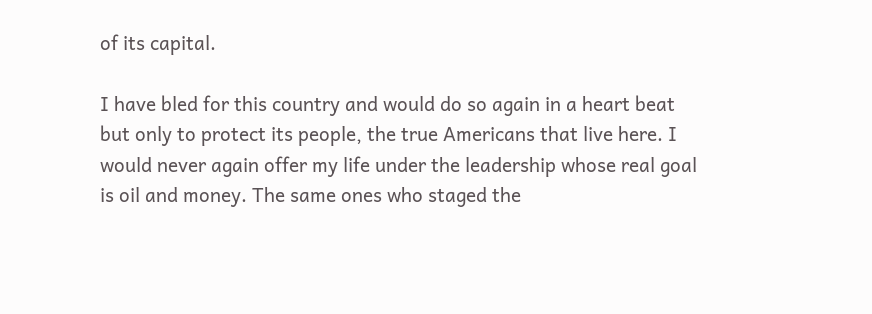of its capital.

I have bled for this country and would do so again in a heart beat
but only to protect its people, the true Americans that live here. I
would never again offer my life under the leadership whose real goal
is oil and money. The same ones who staged the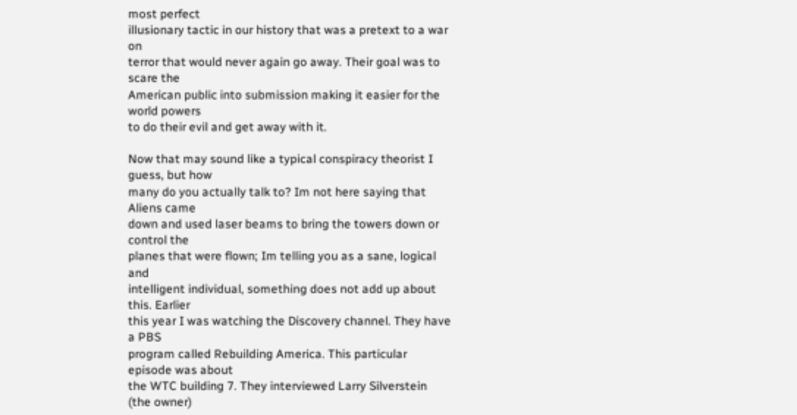most perfect
illusionary tactic in our history that was a pretext to a war on
terror that would never again go away. Their goal was to scare the
American public into submission making it easier for the world powers
to do their evil and get away with it.

Now that may sound like a typical conspiracy theorist I guess, but how
many do you actually talk to? Im not here saying that Aliens came
down and used laser beams to bring the towers down or control the
planes that were flown; Im telling you as a sane, logical and
intelligent individual, something does not add up about this. Earlier
this year I was watching the Discovery channel. They have a PBS
program called Rebuilding America. This particular episode was about
the WTC building 7. They interviewed Larry Silverstein (the owner)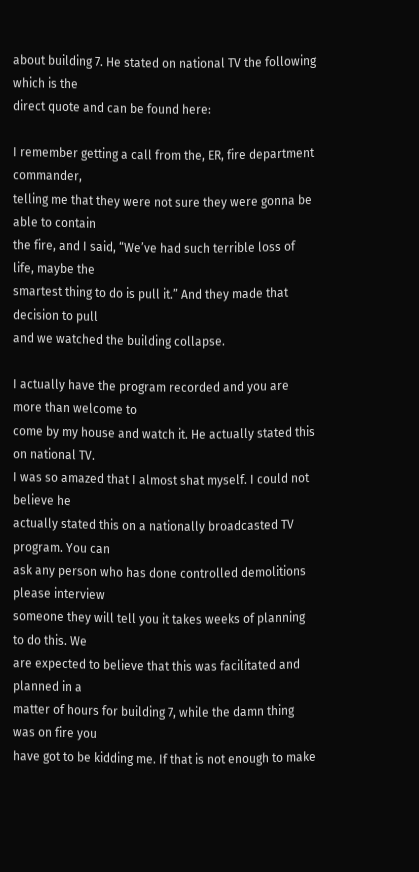about building 7. He stated on national TV the following which is the
direct quote and can be found here:

I remember getting a call from the, ER, fire department commander,
telling me that they were not sure they were gonna be able to contain
the fire, and I said, “We’ve had such terrible loss of life, maybe the
smartest thing to do is pull it.” And they made that decision to pull
and we watched the building collapse.

I actually have the program recorded and you are more than welcome to
come by my house and watch it. He actually stated this on national TV.
I was so amazed that I almost shat myself. I could not believe he
actually stated this on a nationally broadcasted TV program. You can
ask any person who has done controlled demolitions please interview
someone they will tell you it takes weeks of planning to do this. We
are expected to believe that this was facilitated and planned in a
matter of hours for building 7, while the damn thing was on fire you
have got to be kidding me. If that is not enough to make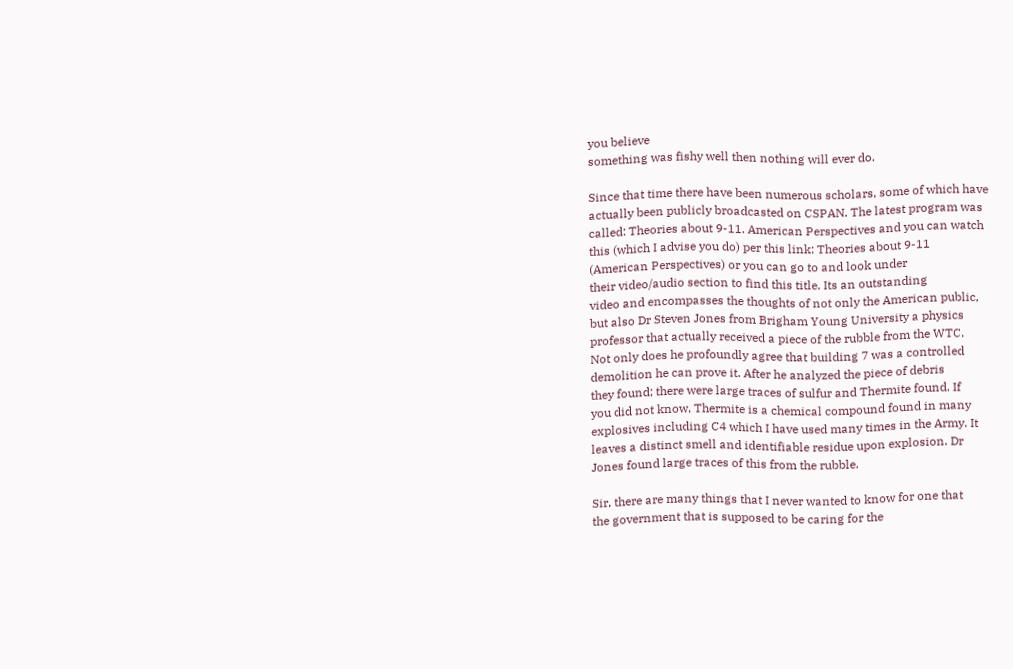you believe
something was fishy well then nothing will ever do.

Since that time there have been numerous scholars, some of which have
actually been publicly broadcasted on CSPAN. The latest program was
called: Theories about 9-11. American Perspectives and you can watch
this (which I advise you do) per this link: Theories about 9-11
(American Perspectives) or you can go to and look under
their video/audio section to find this title. Its an outstanding
video and encompasses the thoughts of not only the American public,
but also Dr Steven Jones from Brigham Young University a physics
professor that actually received a piece of the rubble from the WTC.
Not only does he profoundly agree that building 7 was a controlled
demolition he can prove it. After he analyzed the piece of debris
they found; there were large traces of sulfur and Thermite found. If
you did not know, Thermite is a chemical compound found in many
explosives including C4 which I have used many times in the Army. It
leaves a distinct smell and identifiable residue upon explosion. Dr
Jones found large traces of this from the rubble.

Sir, there are many things that I never wanted to know for one that
the government that is supposed to be caring for the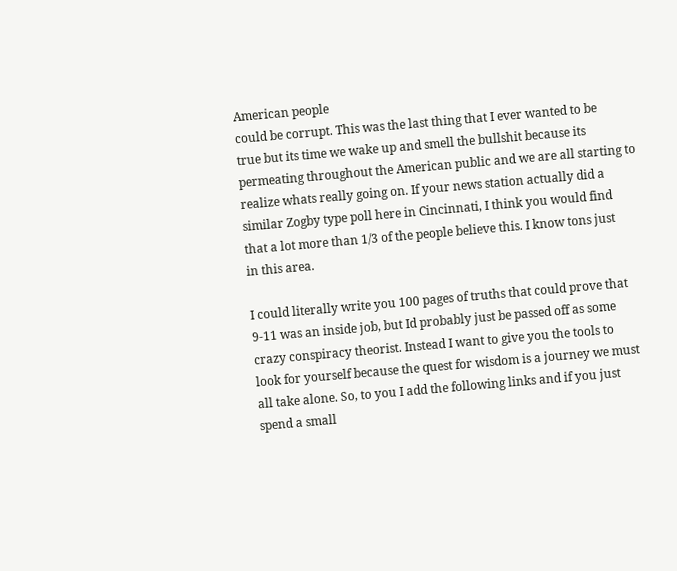American people
could be corrupt. This was the last thing that I ever wanted to be
true but its time we wake up and smell the bullshit because its
permeating throughout the American public and we are all starting to
realize whats really going on. If your news station actually did a
similar Zogby type poll here in Cincinnati, I think you would find
that a lot more than 1/3 of the people believe this. I know tons just
in this area.

I could literally write you 100 pages of truths that could prove that
9-11 was an inside job, but Id probably just be passed off as some
crazy conspiracy theorist. Instead I want to give you the tools to
look for yourself because the quest for wisdom is a journey we must
all take alone. So, to you I add the following links and if you just
spend a small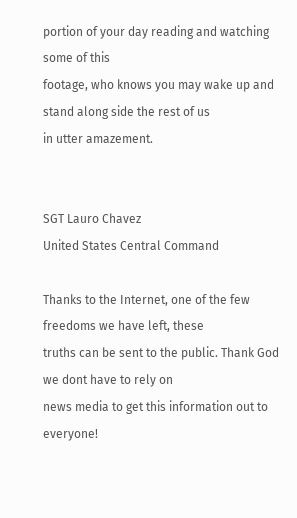portion of your day reading and watching some of this
footage, who knows you may wake up and stand along side the rest of us
in utter amazement.


SGT Lauro Chavez
United States Central Command

Thanks to the Internet, one of the few freedoms we have left, these
truths can be sent to the public. Thank God we dont have to rely on
news media to get this information out to everyone!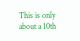This is only about a 10th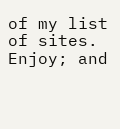of my list of sites. Enjoy; and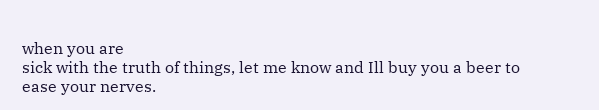when you are
sick with the truth of things, let me know and Ill buy you a beer to
ease your nerves.